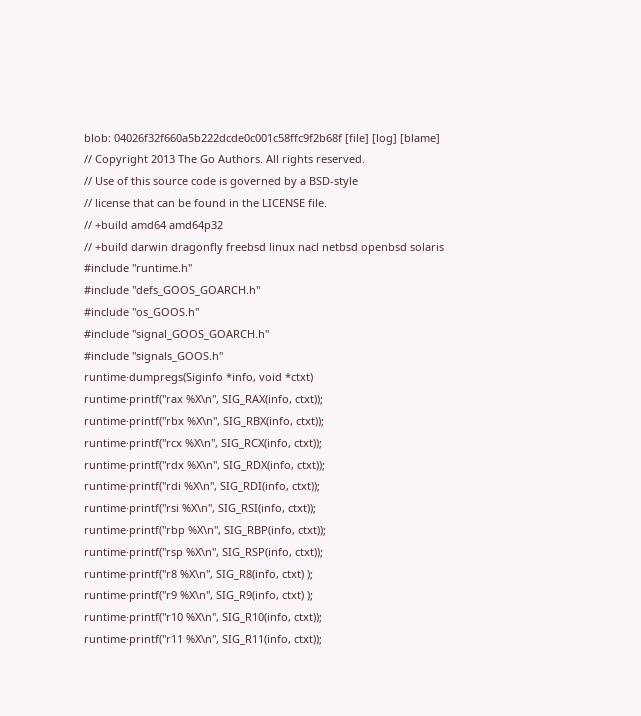blob: 04026f32f660a5b222dcde0c001c58ffc9f2b68f [file] [log] [blame]
// Copyright 2013 The Go Authors. All rights reserved.
// Use of this source code is governed by a BSD-style
// license that can be found in the LICENSE file.
// +build amd64 amd64p32
// +build darwin dragonfly freebsd linux nacl netbsd openbsd solaris
#include "runtime.h"
#include "defs_GOOS_GOARCH.h"
#include "os_GOOS.h"
#include "signal_GOOS_GOARCH.h"
#include "signals_GOOS.h"
runtime·dumpregs(Siginfo *info, void *ctxt)
runtime·printf("rax %X\n", SIG_RAX(info, ctxt));
runtime·printf("rbx %X\n", SIG_RBX(info, ctxt));
runtime·printf("rcx %X\n", SIG_RCX(info, ctxt));
runtime·printf("rdx %X\n", SIG_RDX(info, ctxt));
runtime·printf("rdi %X\n", SIG_RDI(info, ctxt));
runtime·printf("rsi %X\n", SIG_RSI(info, ctxt));
runtime·printf("rbp %X\n", SIG_RBP(info, ctxt));
runtime·printf("rsp %X\n", SIG_RSP(info, ctxt));
runtime·printf("r8 %X\n", SIG_R8(info, ctxt) );
runtime·printf("r9 %X\n", SIG_R9(info, ctxt) );
runtime·printf("r10 %X\n", SIG_R10(info, ctxt));
runtime·printf("r11 %X\n", SIG_R11(info, ctxt));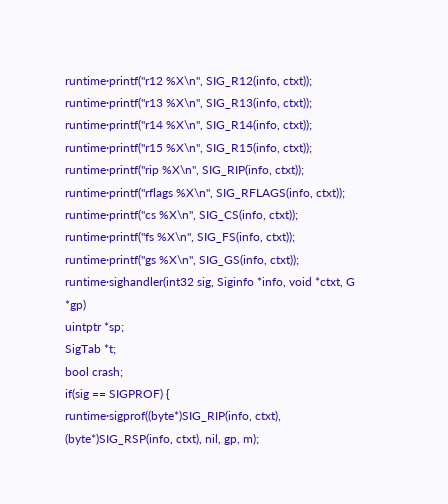runtime·printf("r12 %X\n", SIG_R12(info, ctxt));
runtime·printf("r13 %X\n", SIG_R13(info, ctxt));
runtime·printf("r14 %X\n", SIG_R14(info, ctxt));
runtime·printf("r15 %X\n", SIG_R15(info, ctxt));
runtime·printf("rip %X\n", SIG_RIP(info, ctxt));
runtime·printf("rflags %X\n", SIG_RFLAGS(info, ctxt));
runtime·printf("cs %X\n", SIG_CS(info, ctxt));
runtime·printf("fs %X\n", SIG_FS(info, ctxt));
runtime·printf("gs %X\n", SIG_GS(info, ctxt));
runtime·sighandler(int32 sig, Siginfo *info, void *ctxt, G *gp)
uintptr *sp;
SigTab *t;
bool crash;
if(sig == SIGPROF) {
runtime·sigprof((byte*)SIG_RIP(info, ctxt), (byte*)SIG_RSP(info, ctxt), nil, gp, m);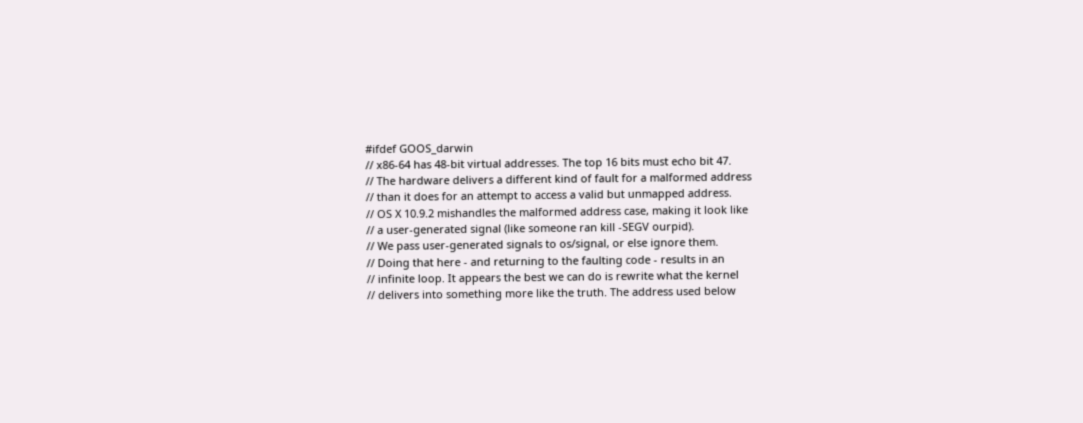#ifdef GOOS_darwin
// x86-64 has 48-bit virtual addresses. The top 16 bits must echo bit 47.
// The hardware delivers a different kind of fault for a malformed address
// than it does for an attempt to access a valid but unmapped address.
// OS X 10.9.2 mishandles the malformed address case, making it look like
// a user-generated signal (like someone ran kill -SEGV ourpid).
// We pass user-generated signals to os/signal, or else ignore them.
// Doing that here - and returning to the faulting code - results in an
// infinite loop. It appears the best we can do is rewrite what the kernel
// delivers into something more like the truth. The address used below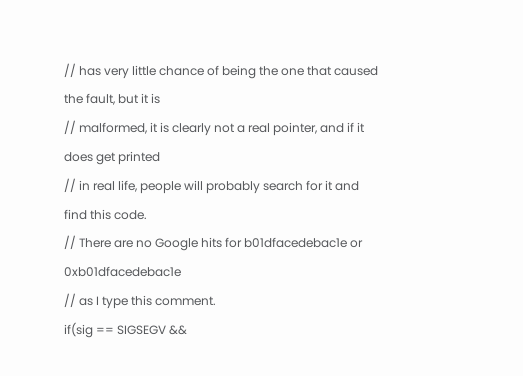// has very little chance of being the one that caused the fault, but it is
// malformed, it is clearly not a real pointer, and if it does get printed
// in real life, people will probably search for it and find this code.
// There are no Google hits for b01dfacedebac1e or 0xb01dfacedebac1e
// as I type this comment.
if(sig == SIGSEGV &&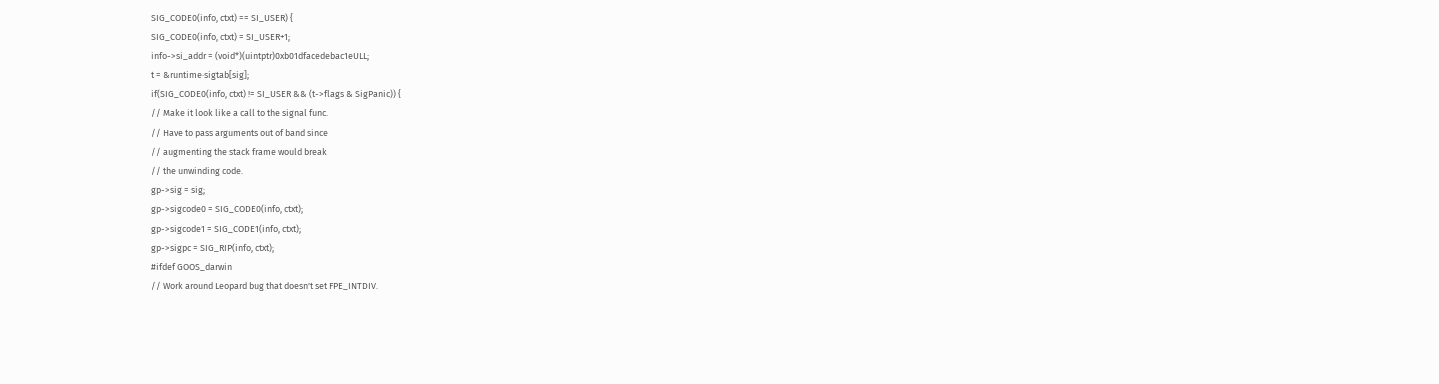SIG_CODE0(info, ctxt) == SI_USER) {
SIG_CODE0(info, ctxt) = SI_USER+1;
info->si_addr = (void*)(uintptr)0xb01dfacedebac1eULL;
t = &runtime·sigtab[sig];
if(SIG_CODE0(info, ctxt) != SI_USER && (t->flags & SigPanic)) {
// Make it look like a call to the signal func.
// Have to pass arguments out of band since
// augmenting the stack frame would break
// the unwinding code.
gp->sig = sig;
gp->sigcode0 = SIG_CODE0(info, ctxt);
gp->sigcode1 = SIG_CODE1(info, ctxt);
gp->sigpc = SIG_RIP(info, ctxt);
#ifdef GOOS_darwin
// Work around Leopard bug that doesn't set FPE_INTDIV.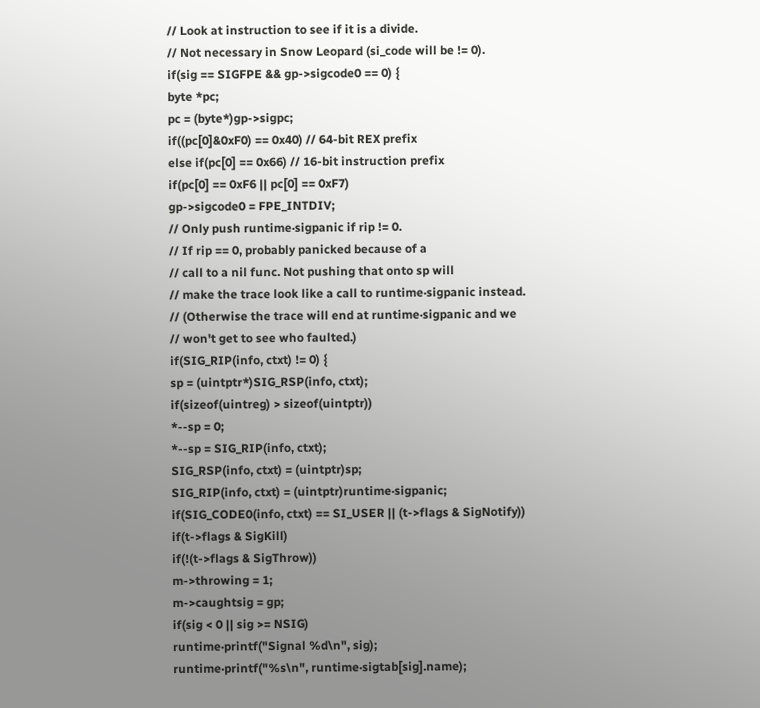// Look at instruction to see if it is a divide.
// Not necessary in Snow Leopard (si_code will be != 0).
if(sig == SIGFPE && gp->sigcode0 == 0) {
byte *pc;
pc = (byte*)gp->sigpc;
if((pc[0]&0xF0) == 0x40) // 64-bit REX prefix
else if(pc[0] == 0x66) // 16-bit instruction prefix
if(pc[0] == 0xF6 || pc[0] == 0xF7)
gp->sigcode0 = FPE_INTDIV;
// Only push runtime·sigpanic if rip != 0.
// If rip == 0, probably panicked because of a
// call to a nil func. Not pushing that onto sp will
// make the trace look like a call to runtime·sigpanic instead.
// (Otherwise the trace will end at runtime·sigpanic and we
// won't get to see who faulted.)
if(SIG_RIP(info, ctxt) != 0) {
sp = (uintptr*)SIG_RSP(info, ctxt);
if(sizeof(uintreg) > sizeof(uintptr))
*--sp = 0;
*--sp = SIG_RIP(info, ctxt);
SIG_RSP(info, ctxt) = (uintptr)sp;
SIG_RIP(info, ctxt) = (uintptr)runtime·sigpanic;
if(SIG_CODE0(info, ctxt) == SI_USER || (t->flags & SigNotify))
if(t->flags & SigKill)
if(!(t->flags & SigThrow))
m->throwing = 1;
m->caughtsig = gp;
if(sig < 0 || sig >= NSIG)
runtime·printf("Signal %d\n", sig);
runtime·printf("%s\n", runtime·sigtab[sig].name);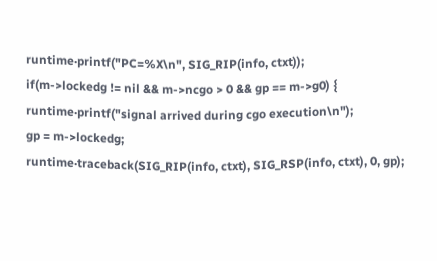runtime·printf("PC=%X\n", SIG_RIP(info, ctxt));
if(m->lockedg != nil && m->ncgo > 0 && gp == m->g0) {
runtime·printf("signal arrived during cgo execution\n");
gp = m->lockedg;
runtime·traceback(SIG_RIP(info, ctxt), SIG_RSP(info, ctxt), 0, gp);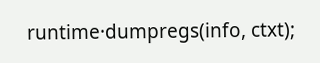runtime·dumpregs(info, ctxt);